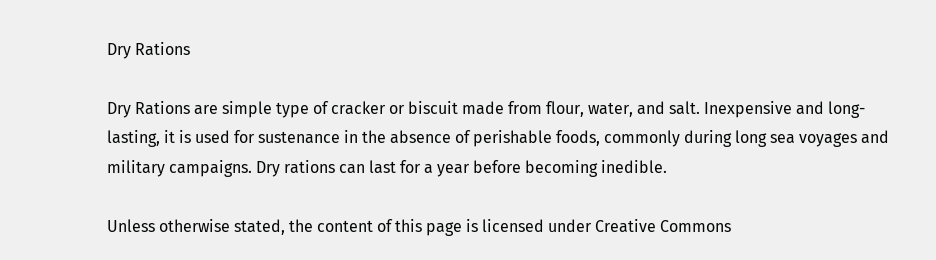Dry Rations

Dry Rations are simple type of cracker or biscuit made from flour, water, and salt. Inexpensive and long-lasting, it is used for sustenance in the absence of perishable foods, commonly during long sea voyages and military campaigns. Dry rations can last for a year before becoming inedible.

Unless otherwise stated, the content of this page is licensed under Creative Commons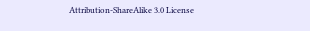Attribution-ShareAlike 3.0 License